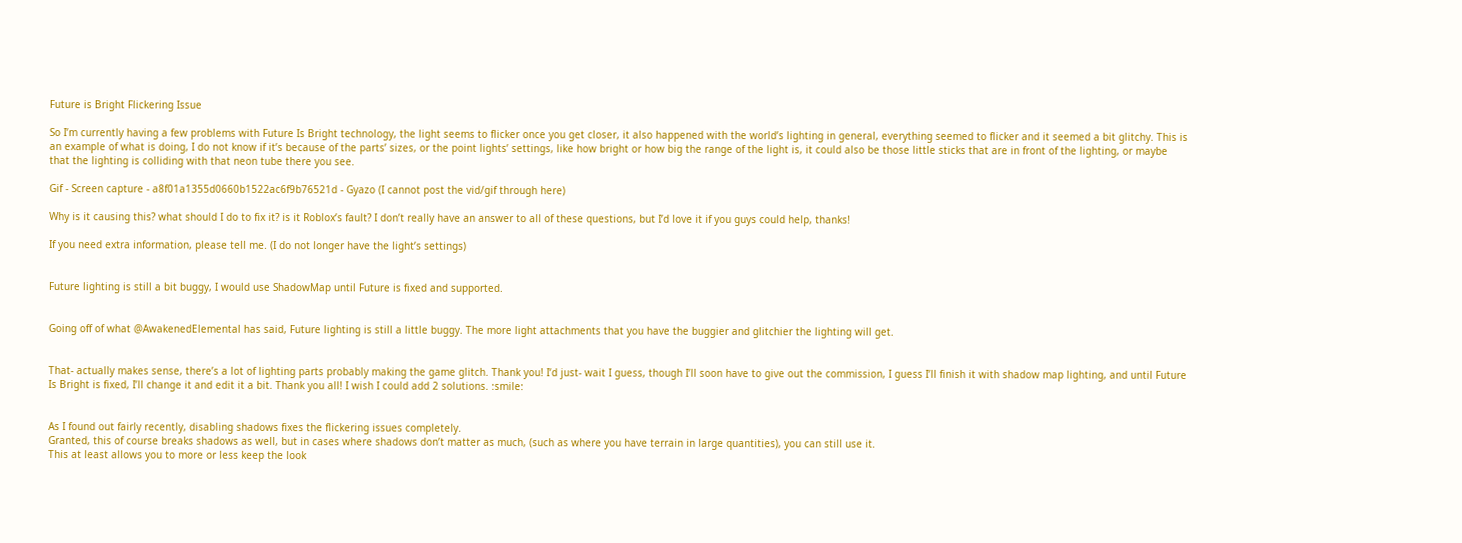Future is Bright Flickering Issue

So I’m currently having a few problems with Future Is Bright technology, the light seems to flicker once you get closer, it also happened with the world’s lighting in general, everything seemed to flicker and it seemed a bit glitchy. This is an example of what is doing, I do not know if it’s because of the parts’ sizes, or the point lights’ settings, like how bright or how big the range of the light is, it could also be those little sticks that are in front of the lighting, or maybe that the lighting is colliding with that neon tube there you see.

Gif - Screen capture - a8f01a1355d0660b1522ac6f9b76521d - Gyazo (I cannot post the vid/gif through here)

Why is it causing this? what should I do to fix it? is it Roblox’s fault? I don’t really have an answer to all of these questions, but I’d love it if you guys could help, thanks!

If you need extra information, please tell me. (I do not longer have the light’s settings)


Future lighting is still a bit buggy, I would use ShadowMap until Future is fixed and supported.


Going off of what @AwakenedElemental has said, Future lighting is still a little buggy. The more light attachments that you have the buggier and glitchier the lighting will get.


That- actually makes sense, there’s a lot of lighting parts probably making the game glitch. Thank you! I’d just- wait I guess, though I’ll soon have to give out the commission, I guess I’ll finish it with shadow map lighting, and until Future Is Bright is fixed, I’ll change it and edit it a bit. Thank you all! I wish I could add 2 solutions. :smile:


As I found out fairly recently, disabling shadows fixes the flickering issues completely.
Granted, this of course breaks shadows as well, but in cases where shadows don’t matter as much, (such as where you have terrain in large quantities), you can still use it.
This at least allows you to more or less keep the look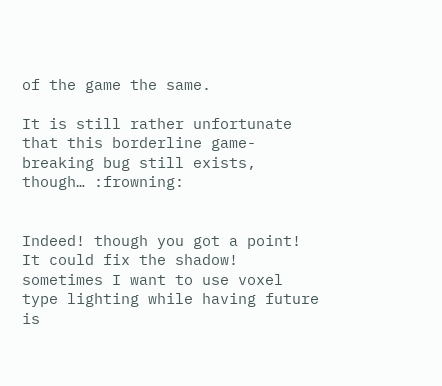of the game the same.

It is still rather unfortunate that this borderline game-breaking bug still exists, though… :frowning:


Indeed! though you got a point! It could fix the shadow! sometimes I want to use voxel type lighting while having future is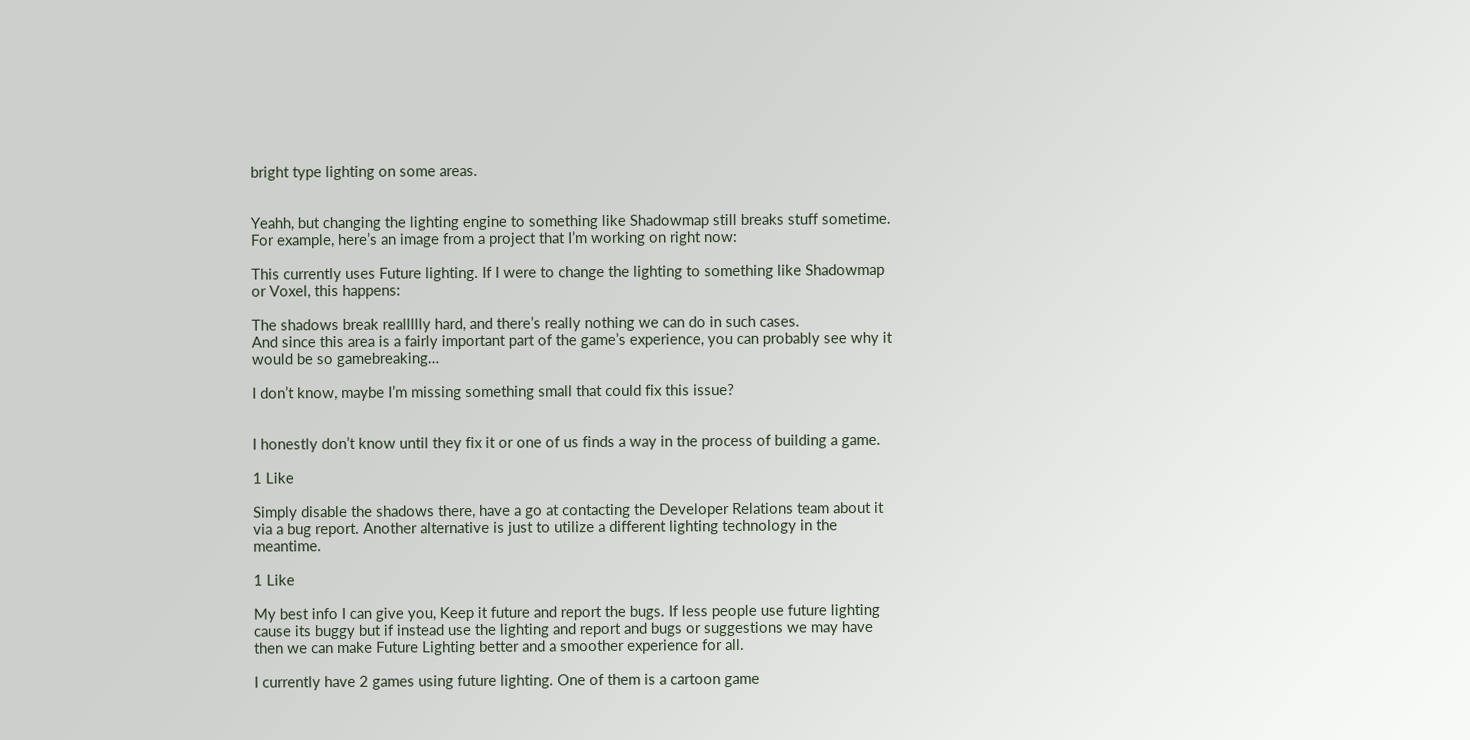bright type lighting on some areas.


Yeahh, but changing the lighting engine to something like Shadowmap still breaks stuff sometime. For example, here’s an image from a project that I’m working on right now:

This currently uses Future lighting. If I were to change the lighting to something like Shadowmap or Voxel, this happens:

The shadows break reallllly hard, and there’s really nothing we can do in such cases.
And since this area is a fairly important part of the game’s experience, you can probably see why it would be so gamebreaking…

I don’t know, maybe I’m missing something small that could fix this issue?


I honestly don’t know until they fix it or one of us finds a way in the process of building a game.

1 Like

Simply disable the shadows there, have a go at contacting the Developer Relations team about it via a bug report. Another alternative is just to utilize a different lighting technology in the meantime.

1 Like

My best info I can give you, Keep it future and report the bugs. If less people use future lighting cause its buggy but if instead use the lighting and report and bugs or suggestions we may have then we can make Future Lighting better and a smoother experience for all.

I currently have 2 games using future lighting. One of them is a cartoon game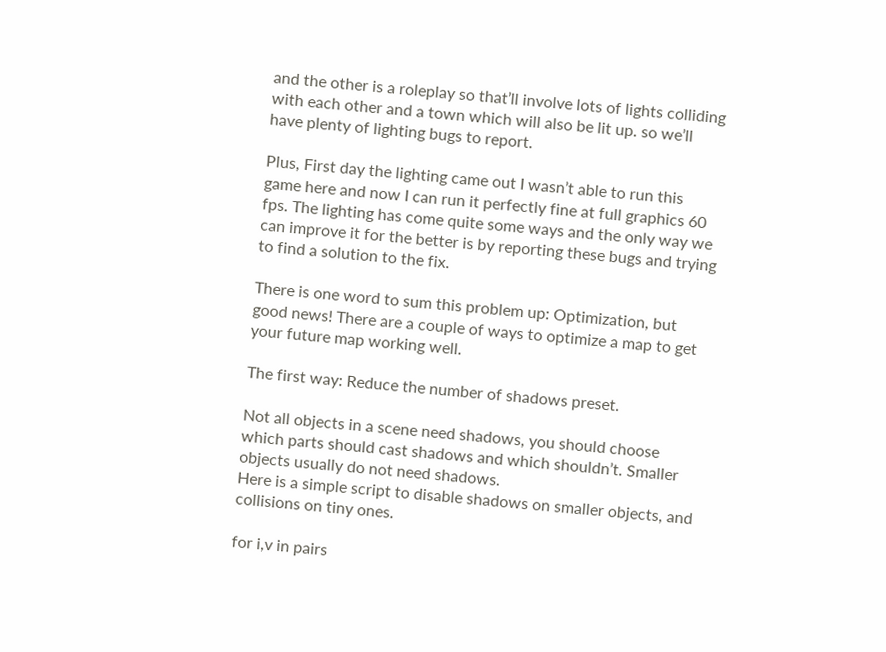and the other is a roleplay so that’ll involve lots of lights colliding with each other and a town which will also be lit up. so we’ll have plenty of lighting bugs to report.

Plus, First day the lighting came out I wasn’t able to run this game here and now I can run it perfectly fine at full graphics 60 fps. The lighting has come quite some ways and the only way we can improve it for the better is by reporting these bugs and trying to find a solution to the fix.

There is one word to sum this problem up: Optimization, but good news! There are a couple of ways to optimize a map to get your future map working well.

The first way: Reduce the number of shadows preset.

Not all objects in a scene need shadows, you should choose which parts should cast shadows and which shouldn’t. Smaller objects usually do not need shadows.
Here is a simple script to disable shadows on smaller objects, and collisions on tiny ones.

for i,v in pairs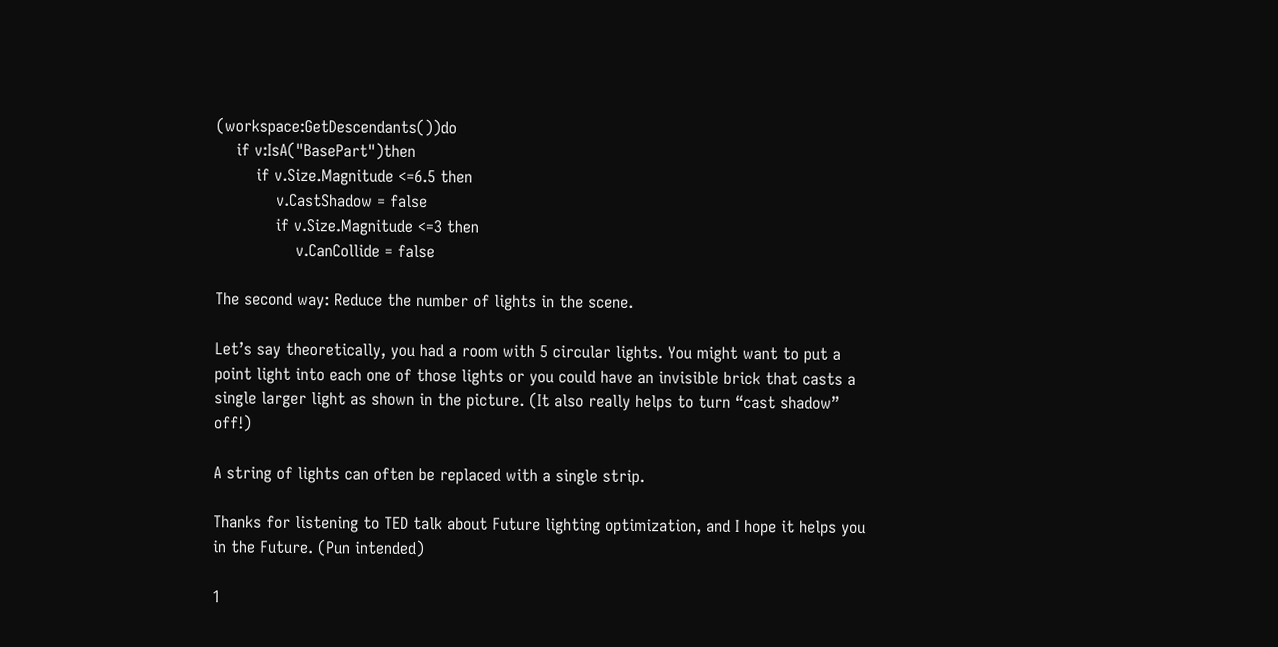(workspace:GetDescendants())do
    if v:IsA("BasePart")then
        if v.Size.Magnitude <=6.5 then
            v.CastShadow = false
            if v.Size.Magnitude <=3 then
                v.CanCollide = false

The second way: Reduce the number of lights in the scene.

Let’s say theoretically, you had a room with 5 circular lights. You might want to put a point light into each one of those lights or you could have an invisible brick that casts a single larger light as shown in the picture. (It also really helps to turn “cast shadow” off!)

A string of lights can often be replaced with a single strip.

Thanks for listening to TED talk about Future lighting optimization, and I hope it helps you in the Future. (Pun intended)

1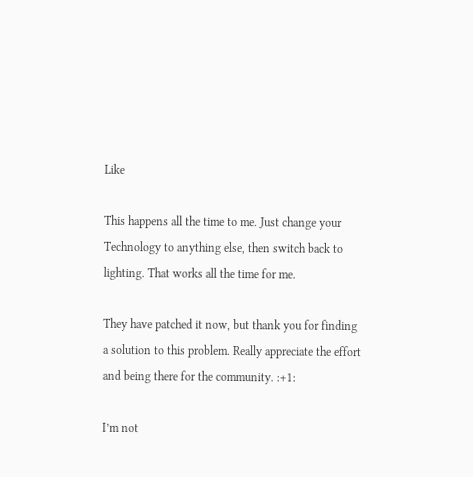Like

This happens all the time to me. Just change your Technology to anything else, then switch back to lighting. That works all the time for me.

They have patched it now, but thank you for finding a solution to this problem. Really appreciate the effort and being there for the community. :+1:

I’m not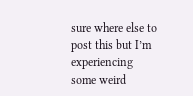sure where else to post this but I’m experiencing some weird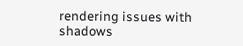rendering issues with shadows